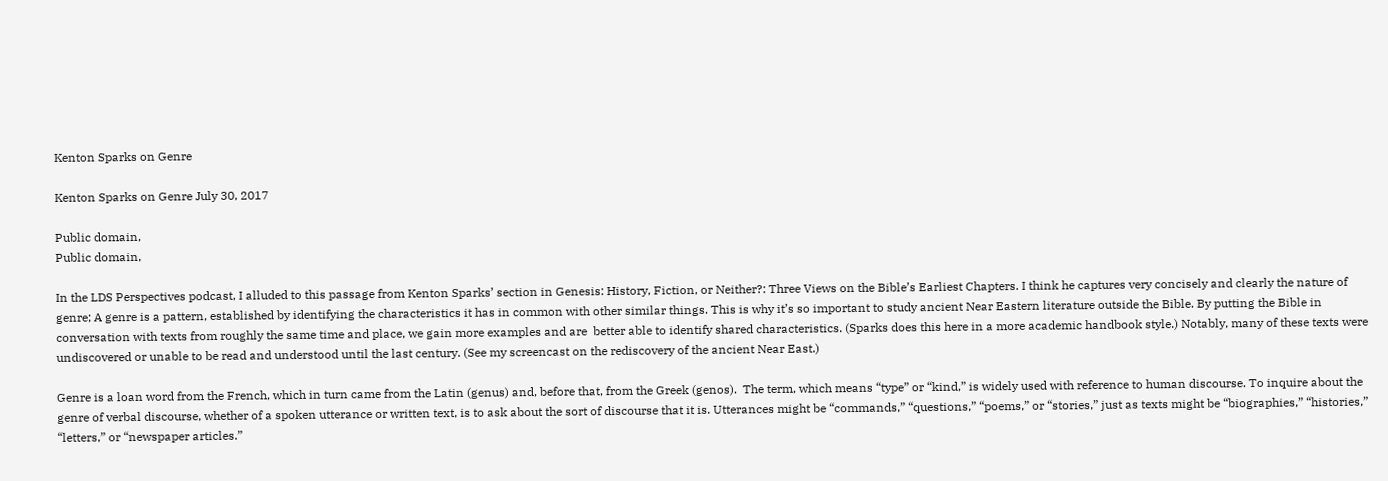Kenton Sparks on Genre

Kenton Sparks on Genre July 30, 2017

Public domain,
Public domain,

In the LDS Perspectives podcast, I alluded to this passage from Kenton Sparks’ section in Genesis: History, Fiction, or Neither?: Three Views on the Bible’s Earliest Chapters. I think he captures very concisely and clearly the nature of genre; A genre is a pattern, established by identifying the characteristics it has in common with other similar things. This is why it’s so important to study ancient Near Eastern literature outside the Bible. By putting the Bible in conversation with texts from roughly the same time and place, we gain more examples and are  better able to identify shared characteristics. (Sparks does this here in a more academic handbook style.) Notably, many of these texts were undiscovered or unable to be read and understood until the last century. (See my screencast on the rediscovery of the ancient Near East.)

Genre is a loan word from the French, which in turn came from the Latin (genus) and, before that, from the Greek (genos).  The term, which means “type” or “kind,” is widely used with reference to human discourse. To inquire about the genre of verbal discourse, whether of a spoken utterance or written text, is to ask about the sort of discourse that it is. Utterances might be “commands,” “questions,” “poems,” or “stories,” just as texts might be “biographies,” “histories,” “letters,” or “newspaper articles.”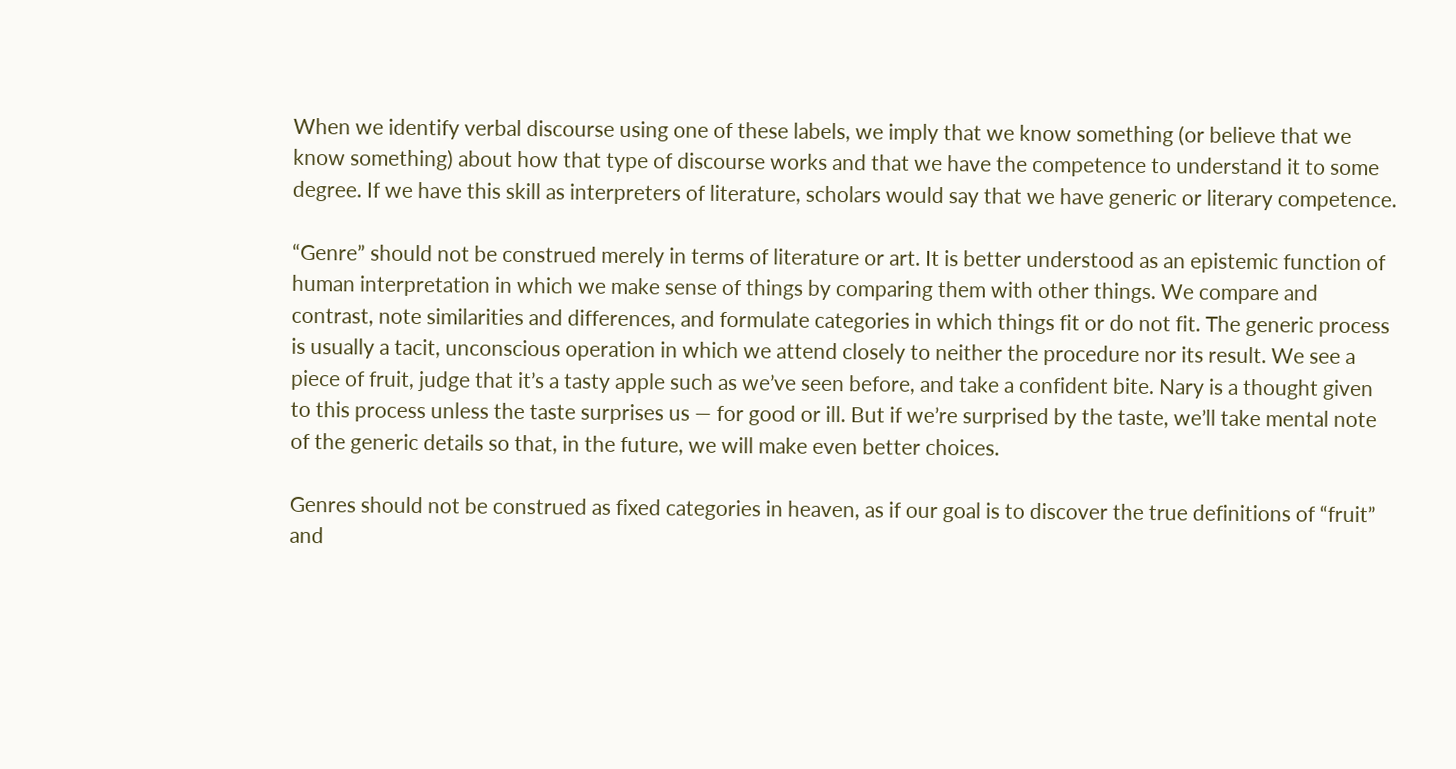When we identify verbal discourse using one of these labels, we imply that we know something (or believe that we know something) about how that type of discourse works and that we have the competence to understand it to some degree. If we have this skill as interpreters of literature, scholars would say that we have generic or literary competence.

“Genre” should not be construed merely in terms of literature or art. It is better understood as an epistemic function of human interpretation in which we make sense of things by comparing them with other things. We compare and contrast, note similarities and differences, and formulate categories in which things fit or do not fit. The generic process is usually a tacit, unconscious operation in which we attend closely to neither the procedure nor its result. We see a piece of fruit, judge that it’s a tasty apple such as we’ve seen before, and take a confident bite. Nary is a thought given to this process unless the taste surprises us — for good or ill. But if we’re surprised by the taste, we’ll take mental note of the generic details so that, in the future, we will make even better choices.

Genres should not be construed as fixed categories in heaven, as if our goal is to discover the true definitions of “fruit” and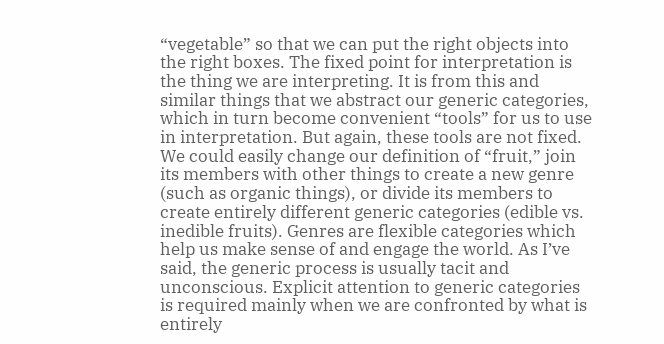“vegetable” so that we can put the right objects into the right boxes. The fixed point for interpretation is the thing we are interpreting. It is from this and similar things that we abstract our generic categories, which in turn become convenient “tools” for us to use in interpretation. But again, these tools are not fixed. We could easily change our definition of “fruit,” join its members with other things to create a new genre (such as organic things), or divide its members to create entirely different generic categories (edible vs. inedible fruits). Genres are flexible categories which help us make sense of and engage the world. As I’ve said, the generic process is usually tacit and unconscious. Explicit attention to generic categories is required mainly when we are confronted by what is entirely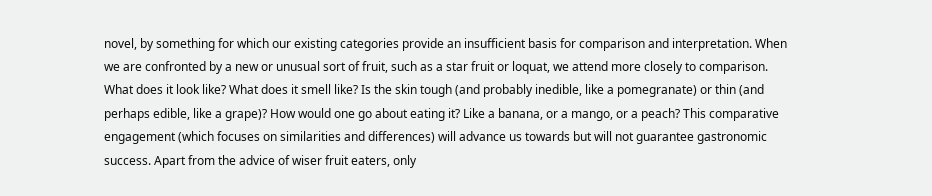novel, by something for which our existing categories provide an insufficient basis for comparison and interpretation. When we are confronted by a new or unusual sort of fruit, such as a star fruit or loquat, we attend more closely to comparison. What does it look like? What does it smell like? Is the skin tough (and probably inedible, like a pomegranate) or thin (and perhaps edible, like a grape)? How would one go about eating it? Like a banana, or a mango, or a peach? This comparative engagement (which focuses on similarities and differences) will advance us towards but will not guarantee gastronomic success. Apart from the advice of wiser fruit eaters, only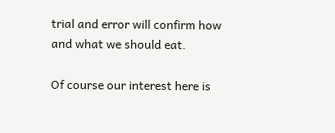trial and error will confirm how and what we should eat.

Of course our interest here is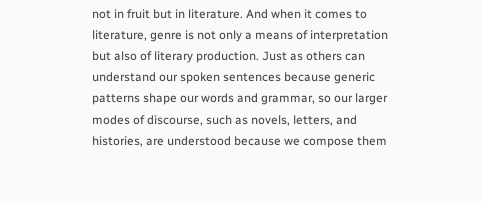not in fruit but in literature. And when it comes to literature, genre is not only a means of interpretation but also of literary production. Just as others can understand our spoken sentences because generic patterns shape our words and grammar, so our larger modes of discourse, such as novels, letters, and histories, are understood because we compose them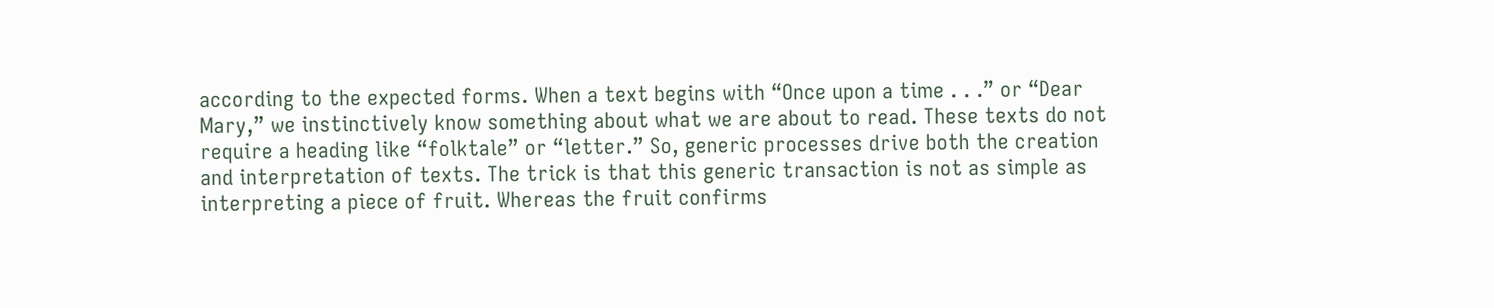according to the expected forms. When a text begins with “Once upon a time . . .” or “Dear Mary,” we instinctively know something about what we are about to read. These texts do not require a heading like “folktale” or “letter.” So, generic processes drive both the creation and interpretation of texts. The trick is that this generic transaction is not as simple as interpreting a piece of fruit. Whereas the fruit confirms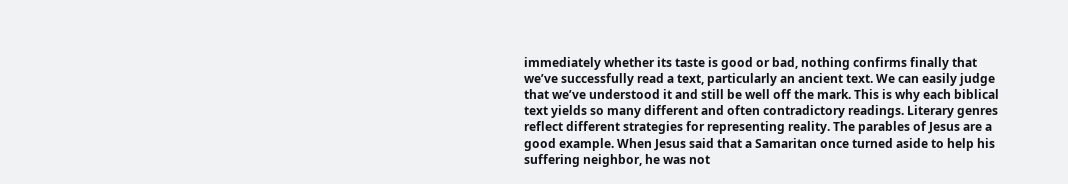immediately whether its taste is good or bad, nothing confirms finally that we’ve successfully read a text, particularly an ancient text. We can easily judge that we’ve understood it and still be well off the mark. This is why each biblical text yields so many different and often contradictory readings. Literary genres reflect different strategies for representing reality. The parables of Jesus are a good example. When Jesus said that a Samaritan once turned aside to help his suffering neighbor, he was not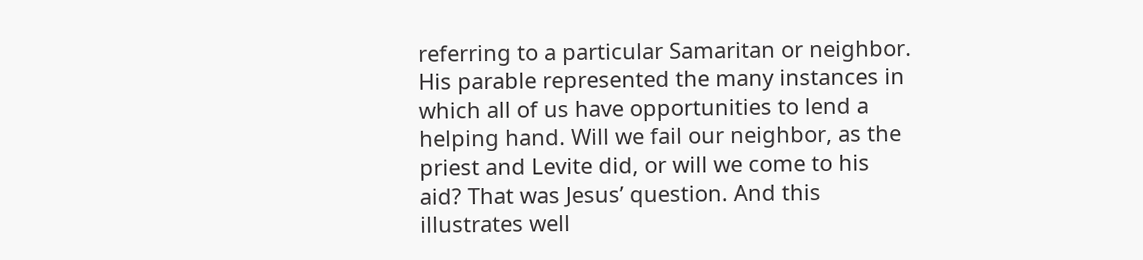referring to a particular Samaritan or neighbor. His parable represented the many instances in which all of us have opportunities to lend a helping hand. Will we fail our neighbor, as the priest and Levite did, or will we come to his aid? That was Jesus’ question. And this illustrates well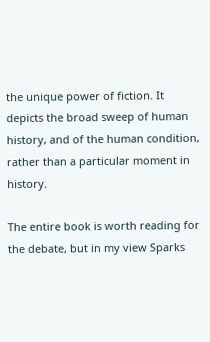the unique power of fiction. It depicts the broad sweep of human history, and of the human condition, rather than a particular moment in history.

The entire book is worth reading for the debate, but in my view Sparks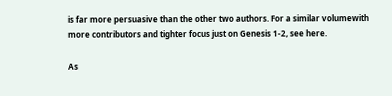is far more persuasive than the other two authors. For a similar volumewith more contributors and tighter focus just on Genesis 1-2, see here.

As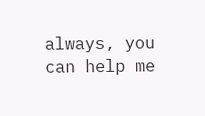always, you can help me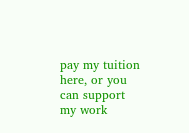pay my tuition here, or you can support my work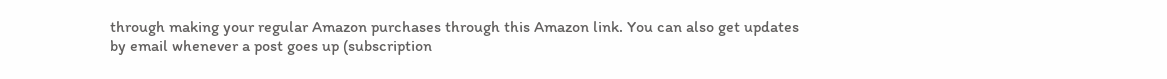through making your regular Amazon purchases through this Amazon link. You can also get updates by email whenever a post goes up (subscription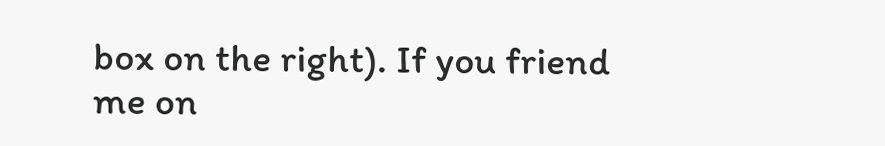box on the right). If you friend me on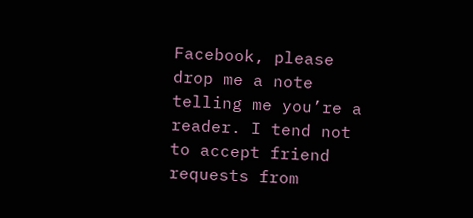Facebook, please drop me a note telling me you’re a reader. I tend not to accept friend requests from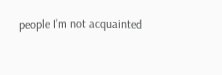people I’m not acquainted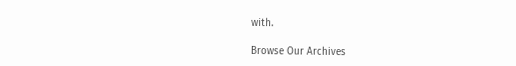with.

Browse Our Archives